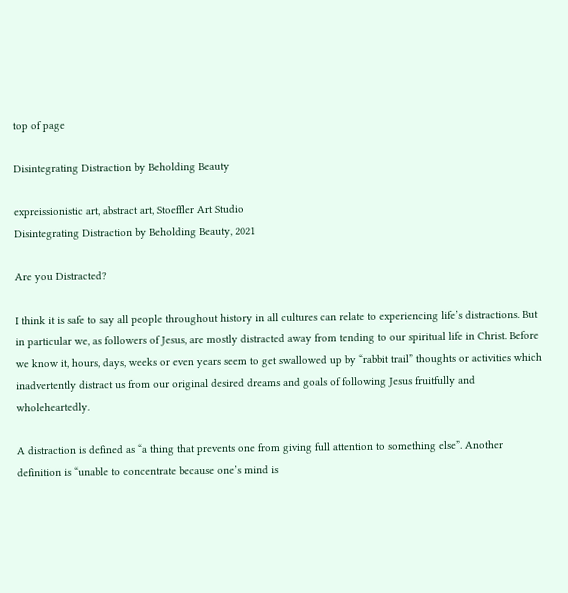top of page

Disintegrating Distraction by Beholding Beauty

expreissionistic art, abstract art, Stoeffler Art Studio
Disintegrating Distraction by Beholding Beauty, 2021

Are you Distracted?

I think it is safe to say all people throughout history in all cultures can relate to experiencing life’s distractions. But in particular we, as followers of Jesus, are mostly distracted away from tending to our spiritual life in Christ. Before we know it, hours, days, weeks or even years seem to get swallowed up by “rabbit trail” thoughts or activities which inadvertently distract us from our original desired dreams and goals of following Jesus fruitfully and wholeheartedly.

A distraction is defined as “a thing that prevents one from giving full attention to something else”. Another definition is “unable to concentrate because one’s mind is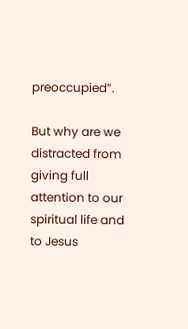preoccupied”.

But why are we distracted from giving full attention to our spiritual life and to Jesus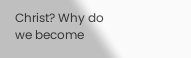Christ? Why do we become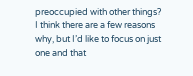preoccupied with other things? I think there are a few reasons why, but I’d like to focus on just one and that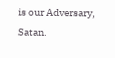is our Adversary, Satan.